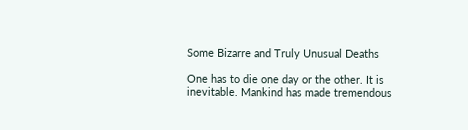Some Bizarre and Truly Unusual Deaths

One has to die one day or the other. It is inevitable. Mankind has made tremendous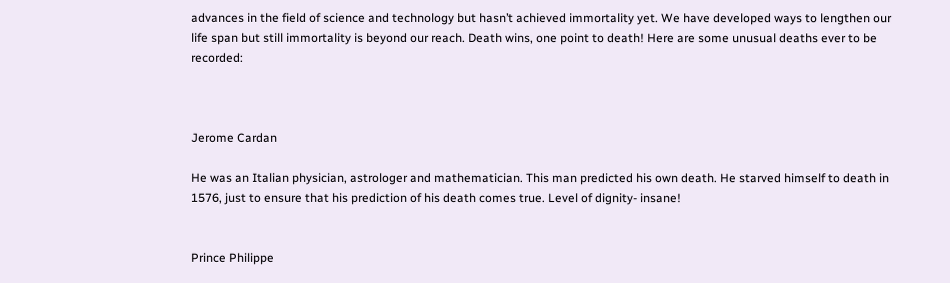advances in the field of science and technology but hasn’t achieved immortality yet. We have developed ways to lengthen our life span but still immortality is beyond our reach. Death wins, one point to death! Here are some unusual deaths ever to be recorded:



Jerome Cardan

He was an Italian physician, astrologer and mathematician. This man predicted his own death. He starved himself to death in 1576, just to ensure that his prediction of his death comes true. Level of dignity- insane!


Prince Philippe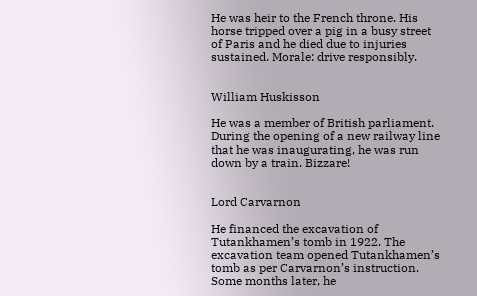He was heir to the French throne. His horse tripped over a pig in a busy street of Paris and he died due to injuries sustained. Morale: drive responsibly.


William Huskisson

He was a member of British parliament. During the opening of a new railway line that he was inaugurating, he was run down by a train. Bizzare!


Lord Carvarnon

He financed the excavation of Tutankhamen’s tomb in 1922. The excavation team opened Tutankhamen’s tomb as per Carvarnon’s instruction. Some months later, he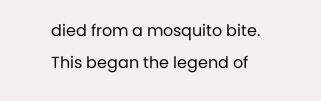died from a mosquito bite. This began the legend of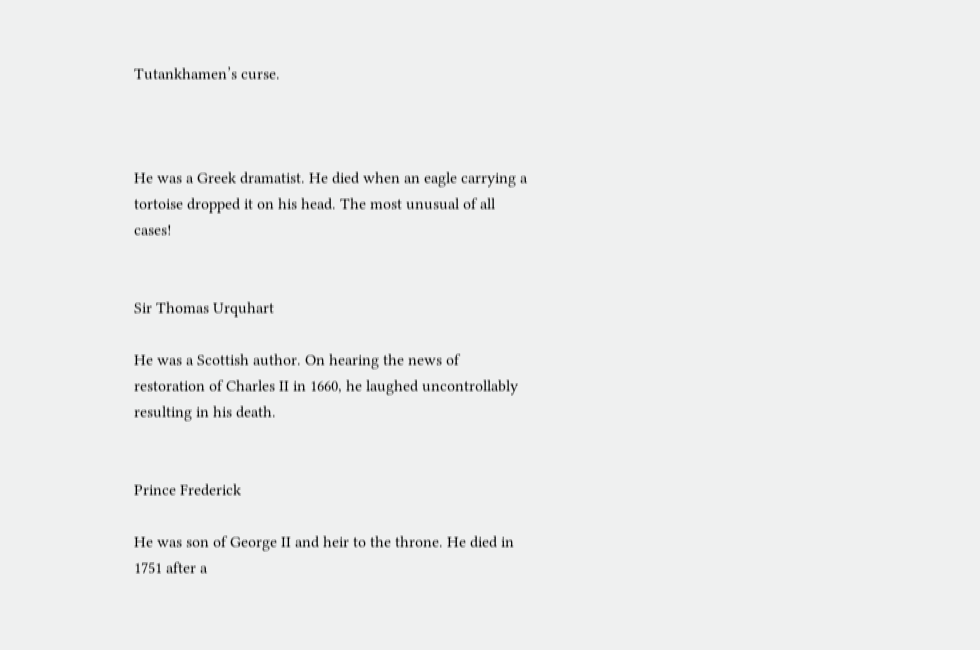Tutankhamen’s curse.



He was a Greek dramatist. He died when an eagle carrying a tortoise dropped it on his head. The most unusual of all cases!


Sir Thomas Urquhart

He was a Scottish author. On hearing the news of restoration of Charles II in 1660, he laughed uncontrollably resulting in his death.


Prince Frederick

He was son of George II and heir to the throne. He died in 1751 after a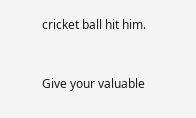cricket ball hit him.


Give your valuable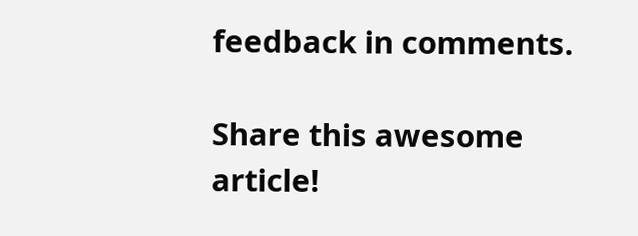feedback in comments.

Share this awesome article!